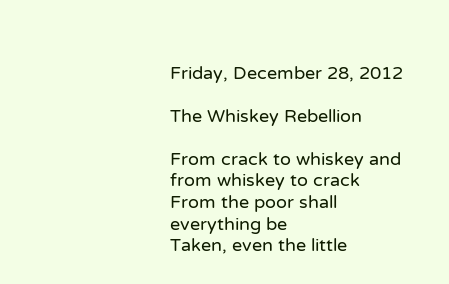Friday, December 28, 2012

The Whiskey Rebellion

From crack to whiskey and from whiskey to crack
From the poor shall everything be
Taken, even the little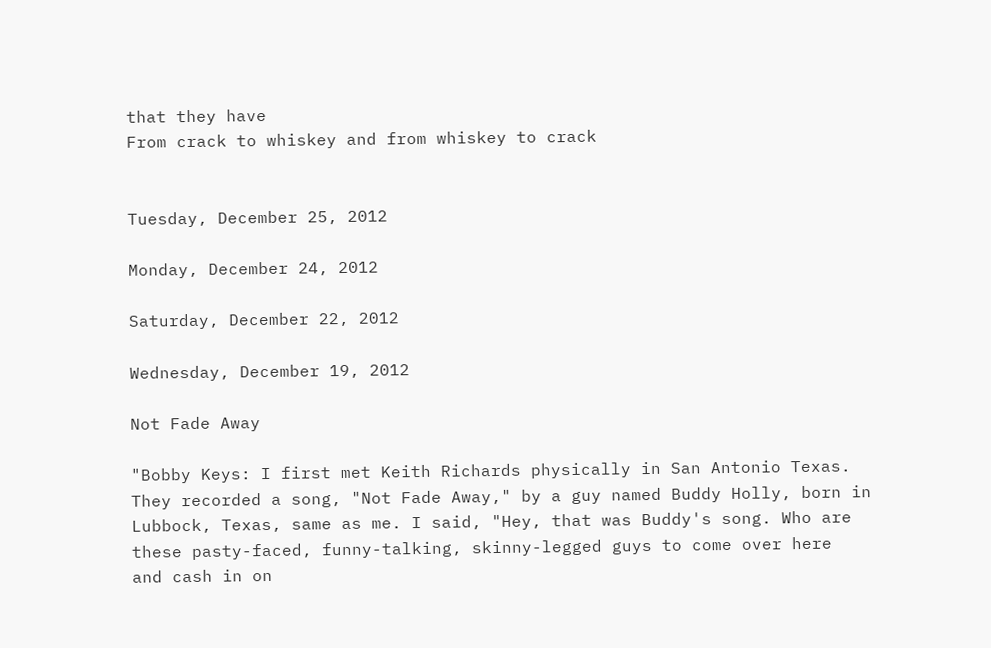that they have
From crack to whiskey and from whiskey to crack


Tuesday, December 25, 2012

Monday, December 24, 2012

Saturday, December 22, 2012

Wednesday, December 19, 2012

Not Fade Away

"Bobby Keys: I first met Keith Richards physically in San Antonio Texas.
They recorded a song, "Not Fade Away," by a guy named Buddy Holly, born in
Lubbock, Texas, same as me. I said, "Hey, that was Buddy's song. Who are
these pasty-faced, funny-talking, skinny-legged guys to come over here
and cash in on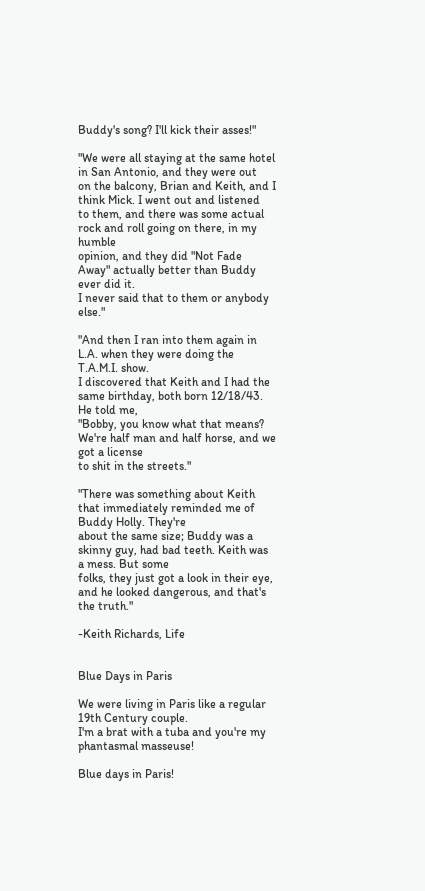Buddy's song? I'll kick their asses!"

"We were all staying at the same hotel in San Antonio, and they were out
on the balcony, Brian and Keith, and I think Mick. I went out and listened
to them, and there was some actual rock and roll going on there, in my humble
opinion, and they did "Not Fade Away" actually better than Buddy ever did it.
I never said that to them or anybody else."

"And then I ran into them again in L.A. when they were doing the T.A.M.I. show.
I discovered that Keith and I had the same birthday, both born 12/18/43. He told me,
"Bobby, you know what that means? We're half man and half horse, and we got a license
to shit in the streets."

"There was something about Keith that immediately reminded me of Buddy Holly. They're
about the same size; Buddy was a skinny guy, had bad teeth. Keith was a mess. But some
folks, they just got a look in their eye, and he looked dangerous, and that's the truth."

-Keith Richards, Life


Blue Days in Paris

We were living in Paris like a regular 19th Century couple.
I'm a brat with a tuba and you're my
phantasmal masseuse!

Blue days in Paris!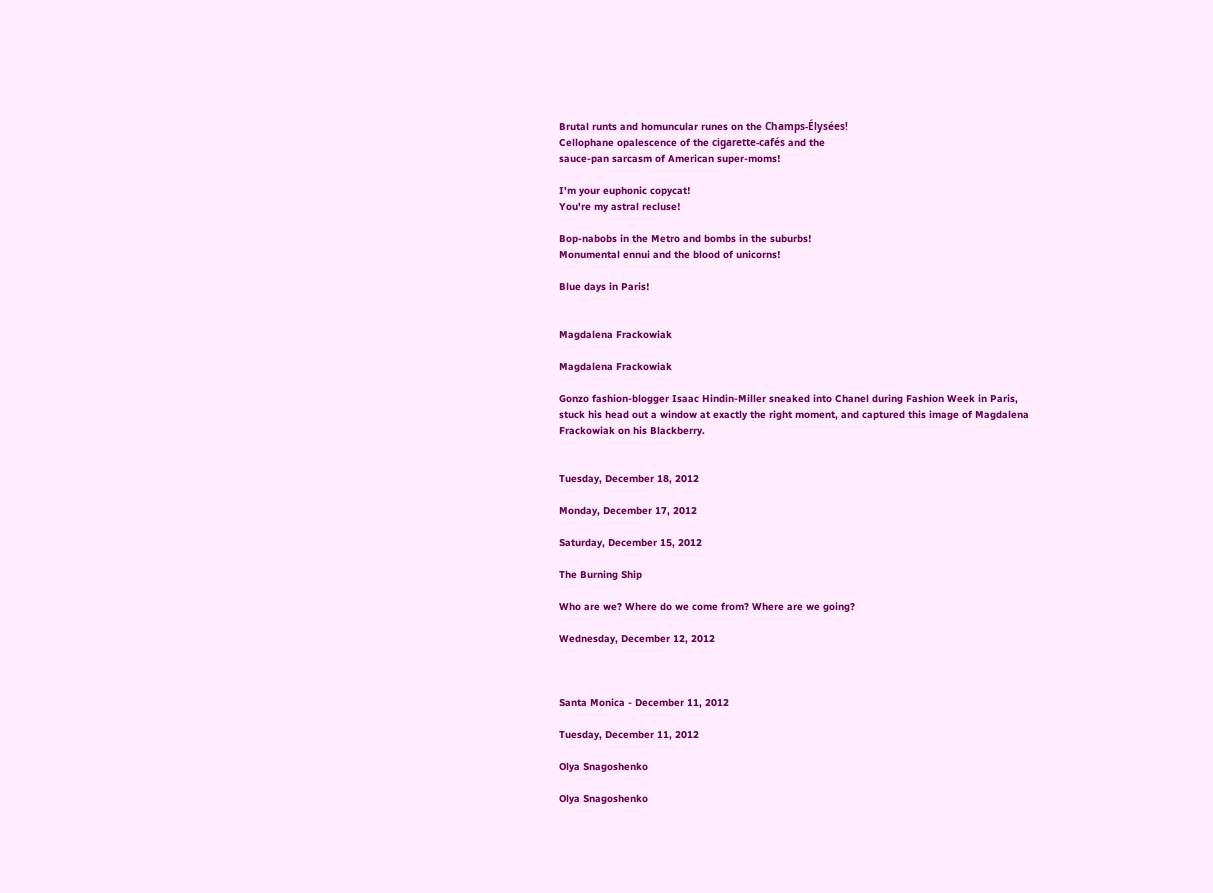Brutal runts and homuncular runes on the Champs-Élysées!
Cellophane opalescence of the cigarette-cafés and the
sauce-pan sarcasm of American super-moms!

I'm your euphonic copycat!
You're my astral recluse!

Bop-nabobs in the Metro and bombs in the suburbs!
Monumental ennui and the blood of unicorns!

Blue days in Paris!


Magdalena Frackowiak

Magdalena Frackowiak

Gonzo fashion-blogger Isaac Hindin-Miller sneaked into Chanel during Fashion Week in Paris,
stuck his head out a window at exactly the right moment, and captured this image of Magdalena
Frackowiak on his Blackberry.


Tuesday, December 18, 2012

Monday, December 17, 2012

Saturday, December 15, 2012

The Burning Ship

Who are we? Where do we come from? Where are we going?

Wednesday, December 12, 2012



Santa Monica - December 11, 2012

Tuesday, December 11, 2012

Olya Snagoshenko

Olya Snagoshenko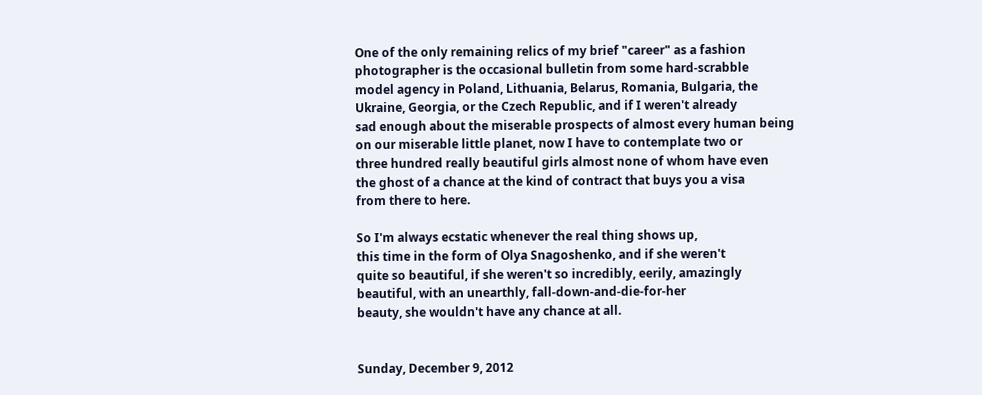One of the only remaining relics of my brief "career" as a fashion
photographer is the occasional bulletin from some hard-scrabble
model agency in Poland, Lithuania, Belarus, Romania, Bulgaria, the
Ukraine, Georgia, or the Czech Republic, and if I weren't already
sad enough about the miserable prospects of almost every human being
on our miserable little planet, now I have to contemplate two or
three hundred really beautiful girls almost none of whom have even
the ghost of a chance at the kind of contract that buys you a visa
from there to here.

So I'm always ecstatic whenever the real thing shows up,
this time in the form of Olya Snagoshenko, and if she weren't
quite so beautiful, if she weren't so incredibly, eerily, amazingly
beautiful, with an unearthly, fall-down-and-die-for-her
beauty, she wouldn't have any chance at all.


Sunday, December 9, 2012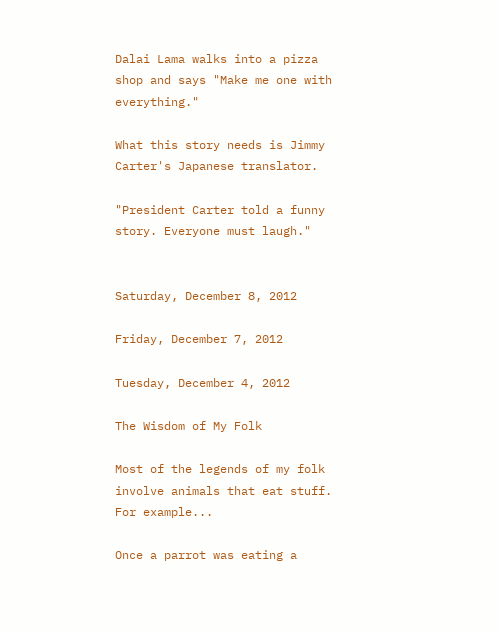Dalai Lama walks into a pizza shop and says "Make me one with everything."

What this story needs is Jimmy Carter's Japanese translator.

"President Carter told a funny story. Everyone must laugh."


Saturday, December 8, 2012

Friday, December 7, 2012

Tuesday, December 4, 2012

The Wisdom of My Folk

Most of the legends of my folk involve animals that eat stuff. For example...

Once a parrot was eating a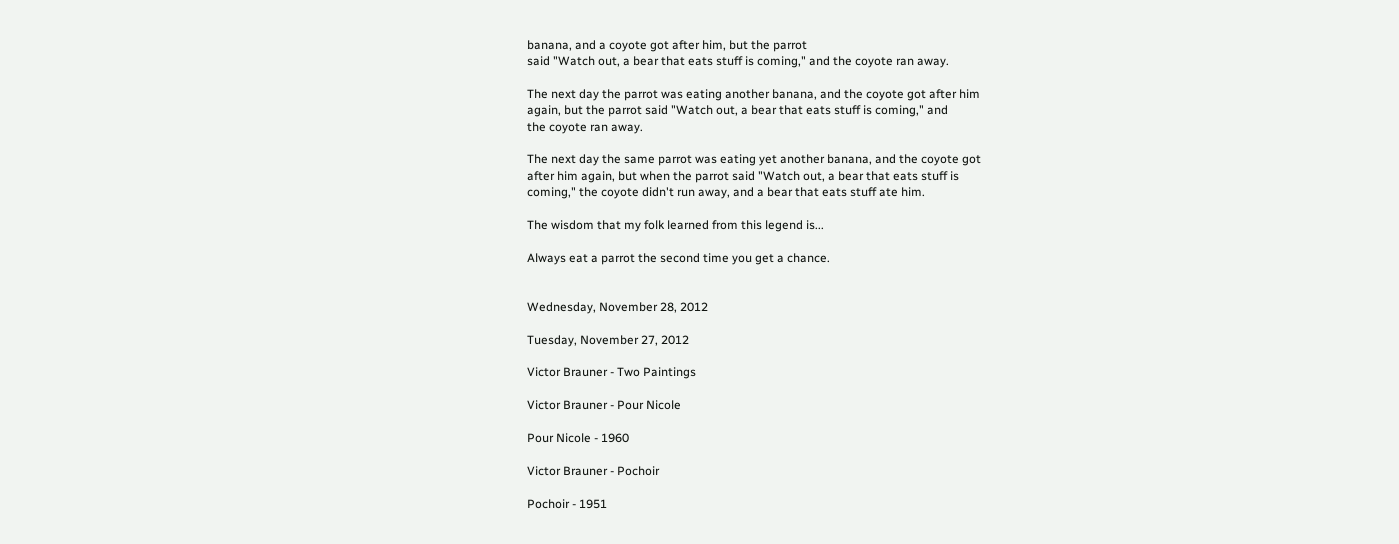banana, and a coyote got after him, but the parrot
said "Watch out, a bear that eats stuff is coming," and the coyote ran away.

The next day the parrot was eating another banana, and the coyote got after him
again, but the parrot said "Watch out, a bear that eats stuff is coming," and
the coyote ran away.

The next day the same parrot was eating yet another banana, and the coyote got
after him again, but when the parrot said "Watch out, a bear that eats stuff is
coming," the coyote didn't run away, and a bear that eats stuff ate him.

The wisdom that my folk learned from this legend is...

Always eat a parrot the second time you get a chance.


Wednesday, November 28, 2012

Tuesday, November 27, 2012

Victor Brauner - Two Paintings

Victor Brauner - Pour Nicole

Pour Nicole - 1960

Victor Brauner - Pochoir

Pochoir - 1951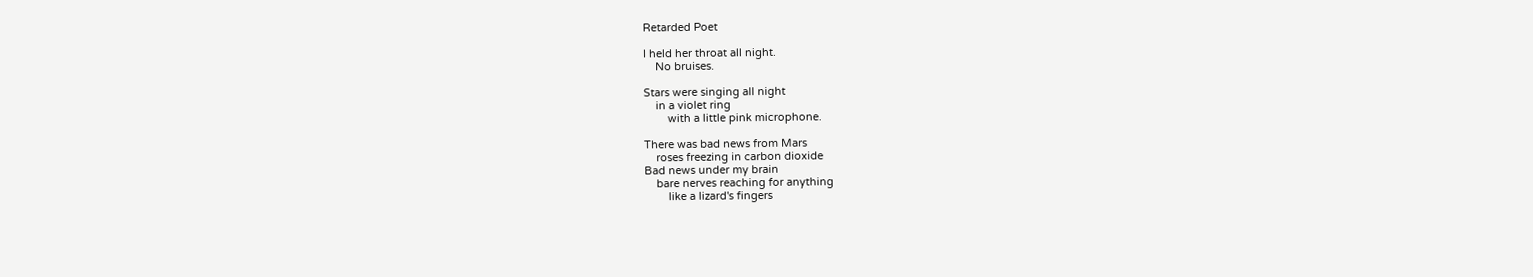Retarded Poet

I held her throat all night.
    No bruises.

Stars were singing all night
    in a violet ring
        with a little pink microphone.

There was bad news from Mars
    roses freezing in carbon dioxide
Bad news under my brain
    bare nerves reaching for anything
        like a lizard's fingers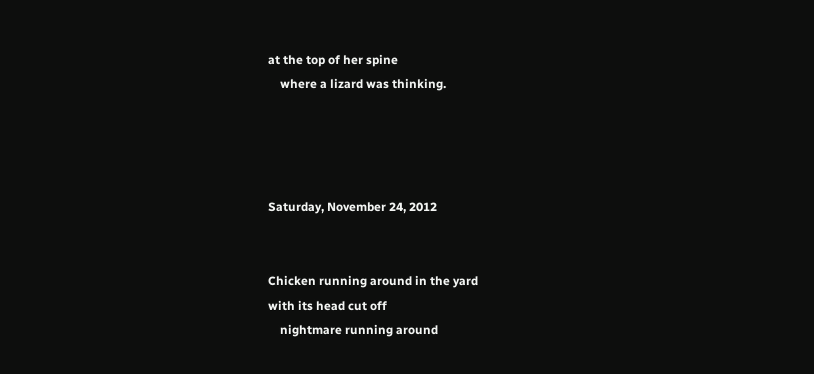at the top of her spine
    where a lizard was thinking.




Saturday, November 24, 2012


Chicken running around in the yard
with its head cut off
    nightmare running around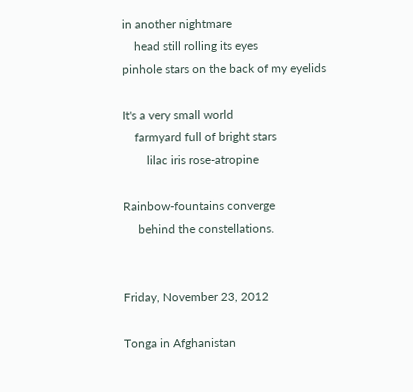in another nightmare
    head still rolling its eyes
pinhole stars on the back of my eyelids

It's a very small world
    farmyard full of bright stars
        lilac iris rose-atropine

Rainbow-fountains converge
     behind the constellations.


Friday, November 23, 2012

Tonga in Afghanistan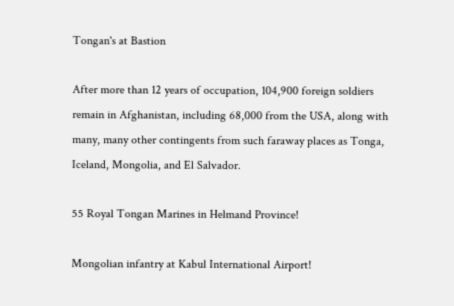Tongan's at Bastion

After more than 12 years of occupation, 104,900 foreign soldiers
remain in Afghanistan, including 68,000 from the USA, along with
many, many other contingents from such faraway places as Tonga,
Iceland, Mongolia, and El Salvador.

55 Royal Tongan Marines in Helmand Province!

Mongolian infantry at Kabul International Airport!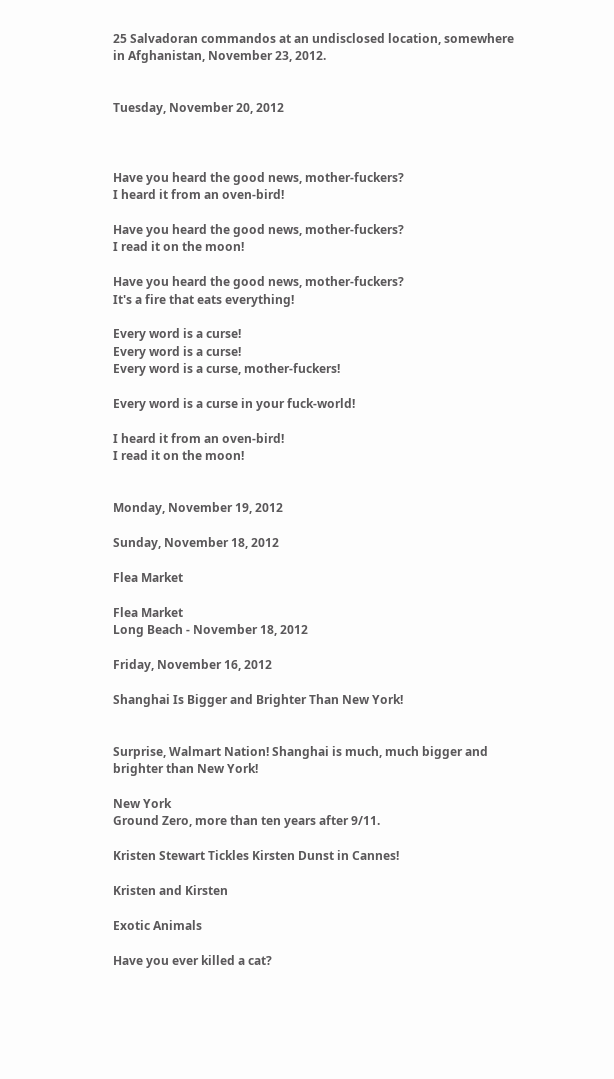25 Salvadoran commandos at an undisclosed location, somewhere
in Afghanistan, November 23, 2012.


Tuesday, November 20, 2012



Have you heard the good news, mother-fuckers?
I heard it from an oven-bird!

Have you heard the good news, mother-fuckers?
I read it on the moon!

Have you heard the good news, mother-fuckers?
It's a fire that eats everything!

Every word is a curse!
Every word is a curse!
Every word is a curse, mother-fuckers!

Every word is a curse in your fuck-world!

I heard it from an oven-bird!
I read it on the moon!


Monday, November 19, 2012

Sunday, November 18, 2012

Flea Market

Flea Market
Long Beach - November 18, 2012

Friday, November 16, 2012

Shanghai Is Bigger and Brighter Than New York!


Surprise, Walmart Nation! Shanghai is much, much bigger and brighter than New York!

New York
Ground Zero, more than ten years after 9/11.

Kristen Stewart Tickles Kirsten Dunst in Cannes!

Kristen and Kirsten

Exotic Animals

Have you ever killed a cat?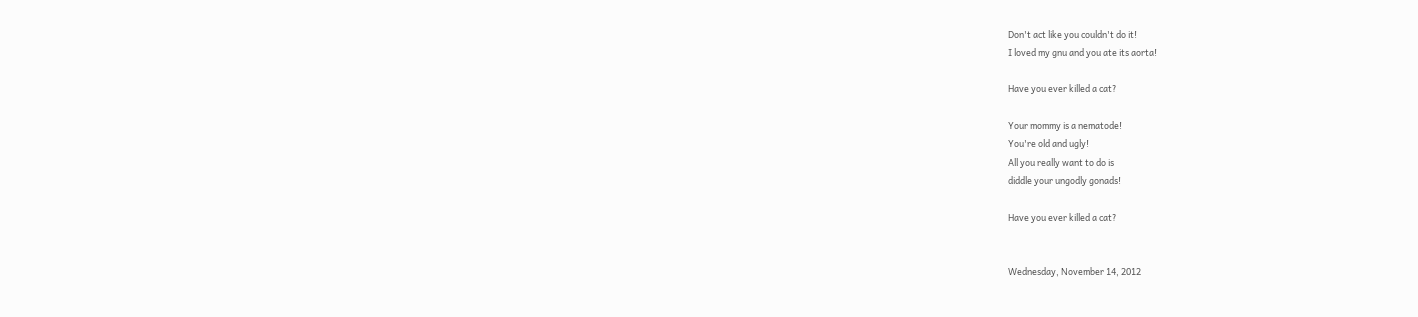Don't act like you couldn't do it!
I loved my gnu and you ate its aorta!

Have you ever killed a cat?

Your mommy is a nematode!
You're old and ugly!
All you really want to do is
diddle your ungodly gonads!

Have you ever killed a cat?


Wednesday, November 14, 2012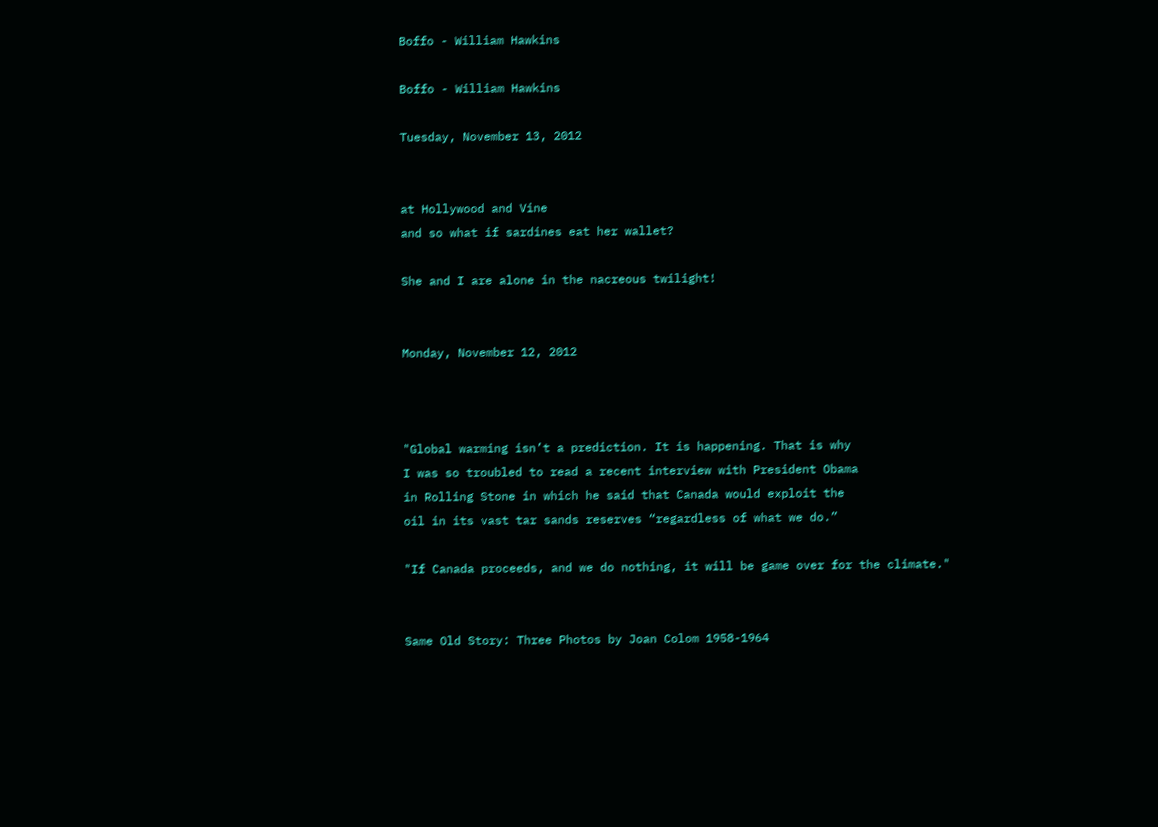Boffo - William Hawkins

Boffo - William Hawkins

Tuesday, November 13, 2012


at Hollywood and Vine
and so what if sardines eat her wallet?

She and I are alone in the nacreous twilight!


Monday, November 12, 2012



"Global warming isn’t a prediction. It is happening. That is why
I was so troubled to read a recent interview with President Obama
in Rolling Stone in which he said that Canada would exploit the
oil in its vast tar sands reserves “regardless of what we do.”

"If Canada proceeds, and we do nothing, it will be game over for the climate."


Same Old Story: Three Photos by Joan Colom 1958-1964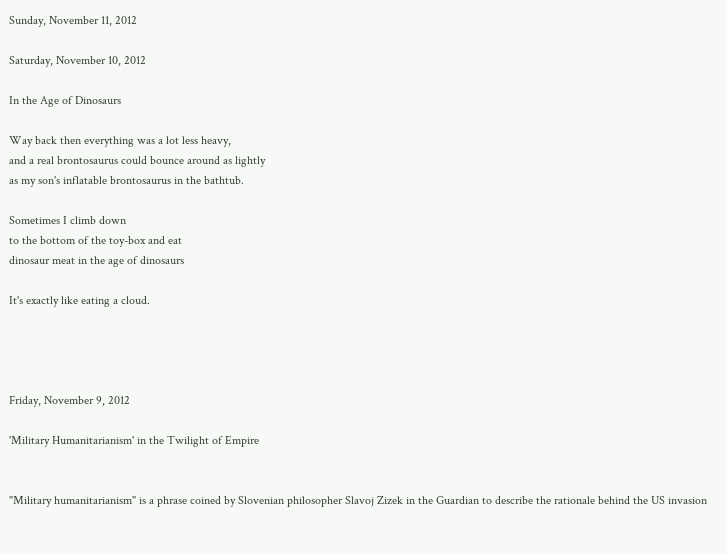Sunday, November 11, 2012

Saturday, November 10, 2012

In the Age of Dinosaurs

Way back then everything was a lot less heavy,
and a real brontosaurus could bounce around as lightly
as my son's inflatable brontosaurus in the bathtub.

Sometimes I climb down
to the bottom of the toy-box and eat
dinosaur meat in the age of dinosaurs

It's exactly like eating a cloud.




Friday, November 9, 2012

'Military Humanitarianism' in the Twilight of Empire


"Military humanitarianism" is a phrase coined by Slovenian philosopher Slavoj Zizek in the Guardian to describe the rationale behind the US invasion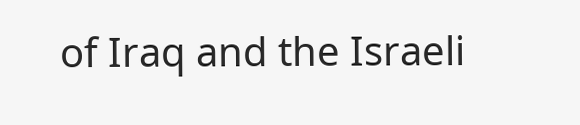of Iraq and the Israeli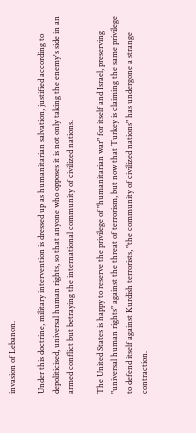invasion of Lebanon.

Under this doctrine, military intervention is dressed up as humanitarian salvation, justified according to depoliticised, universal human rights, so that anyone who opposes it is not only taking the enemy's side in an armed conflict but betraying the international community of civilized nations.

The United States is happy to reserve the privilege of "humanitarian war" for itself and Israel, preserving "universal human rights" against the threat of terrorism, but now that Turkey is claiming the same privilege to defend itself against Kurdish terrorists, "the community of civilized nations" has undergone a strange contraction.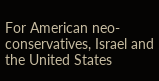For American neo-conservatives, Israel and the United States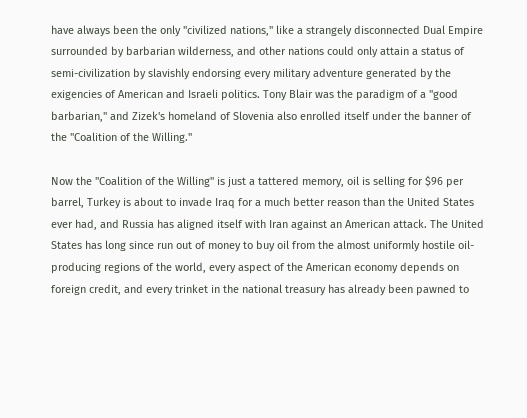have always been the only "civilized nations," like a strangely disconnected Dual Empire surrounded by barbarian wilderness, and other nations could only attain a status of semi-civilization by slavishly endorsing every military adventure generated by the exigencies of American and Israeli politics. Tony Blair was the paradigm of a "good barbarian," and Zizek's homeland of Slovenia also enrolled itself under the banner of the "Coalition of the Willing."

Now the "Coalition of the Willing" is just a tattered memory, oil is selling for $96 per barrel, Turkey is about to invade Iraq for a much better reason than the United States ever had, and Russia has aligned itself with Iran against an American attack. The United States has long since run out of money to buy oil from the almost uniformly hostile oil-producing regions of the world, every aspect of the American economy depends on foreign credit, and every trinket in the national treasury has already been pawned to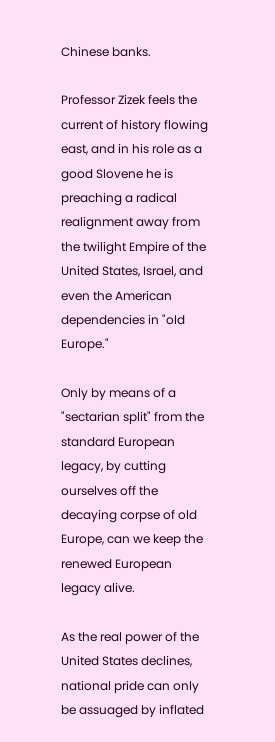Chinese banks.

Professor Zizek feels the current of history flowing east, and in his role as a good Slovene he is preaching a radical realignment away from the twilight Empire of the United States, Israel, and even the American dependencies in "old Europe."

Only by means of a "sectarian split" from the standard European legacy, by cutting ourselves off the decaying corpse of old Europe, can we keep the renewed European legacy alive.

As the real power of the United States declines, national pride can only be assuaged by inflated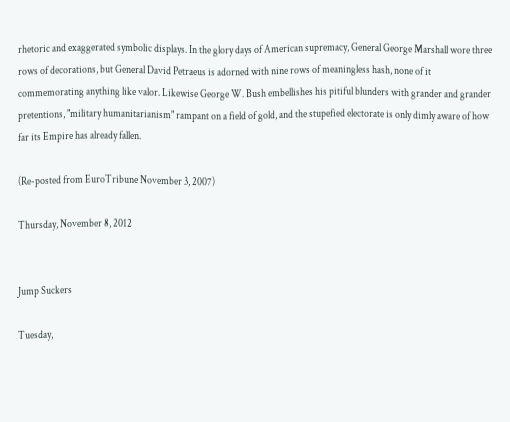rhetoric and exaggerated symbolic displays. In the glory days of American supremacy, General George Marshall wore three rows of decorations, but General David Petraeus is adorned with nine rows of meaningless hash, none of it commemorating anything like valor. Likewise George W. Bush embellishes his pitiful blunders with grander and grander pretentions, "military humanitarianism" rampant on a field of gold, and the stupefied electorate is only dimly aware of how far its Empire has already fallen.

(Re-posted from EuroTribune November 3, 2007)

Thursday, November 8, 2012


Jump Suckers

Tuesday,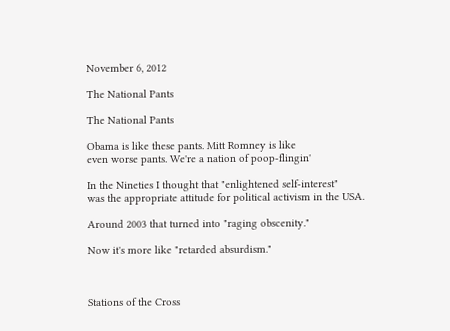November 6, 2012

The National Pants

The National Pants

Obama is like these pants. Mitt Romney is like
even worse pants. We're a nation of poop-flingin'

In the Nineties I thought that "enlightened self-interest"
was the appropriate attitude for political activism in the USA.

Around 2003 that turned into "raging obscenity."

Now it's more like "retarded absurdism."



Stations of the Cross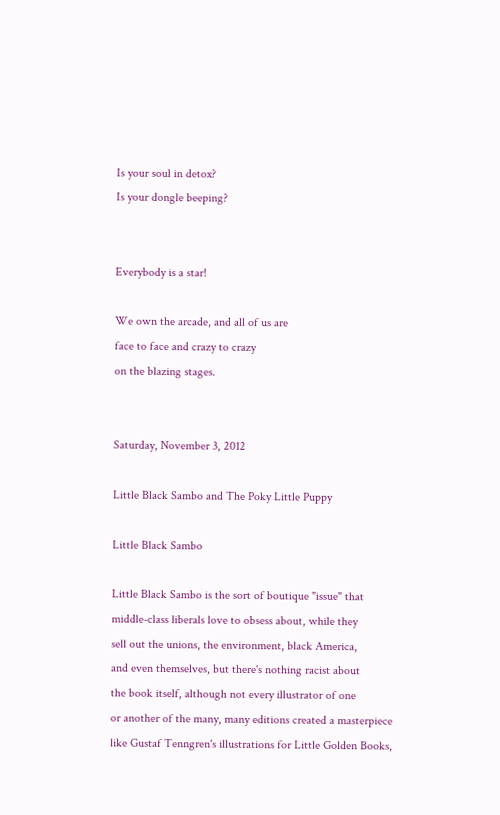Is your soul in detox?
Is your dongle beeping?


Everybody is a star!

We own the arcade, and all of us are
face to face and crazy to crazy
on the blazing stages.


Saturday, November 3, 2012

Little Black Sambo and The Poky Little Puppy

Little Black Sambo

Little Black Sambo is the sort of boutique "issue" that
middle-class liberals love to obsess about, while they
sell out the unions, the environment, black America,
and even themselves, but there's nothing racist about
the book itself, although not every illustrator of one
or another of the many, many editions created a masterpiece
like Gustaf Tenngren's illustrations for Little Golden Books,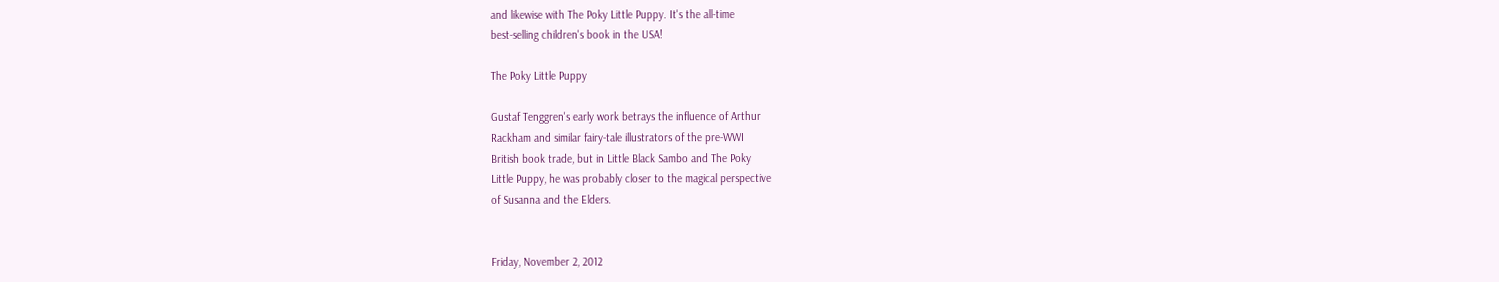and likewise with The Poky Little Puppy. It's the all-time
best-selling children's book in the USA!

The Poky Little Puppy

Gustaf Tenggren's early work betrays the influence of Arthur
Rackham and similar fairy-tale illustrators of the pre-WWI
British book trade, but in Little Black Sambo and The Poky
Little Puppy, he was probably closer to the magical perspective
of Susanna and the Elders.


Friday, November 2, 2012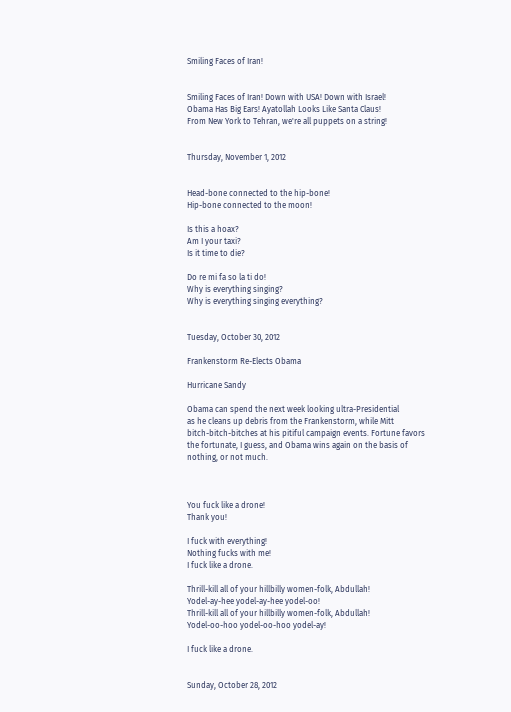Smiling Faces of Iran!


Smiling Faces of Iran! Down with USA! Down with Israel!
Obama Has Big Ears! Ayatollah Looks Like Santa Claus!
From New York to Tehran, we're all puppets on a string!


Thursday, November 1, 2012


Head-bone connected to the hip-bone!
Hip-bone connected to the moon!

Is this a hoax?
Am I your taxi?
Is it time to die?

Do re mi fa so la ti do!
Why is everything singing?
Why is everything singing everything?


Tuesday, October 30, 2012

Frankenstorm Re-Elects Obama

Hurricane Sandy

Obama can spend the next week looking ultra-Presidential
as he cleans up debris from the Frankenstorm, while Mitt
bitch-bitch-bitches at his pitiful campaign events. Fortune favors
the fortunate, I guess, and Obama wins again on the basis of
nothing, or not much.



You fuck like a drone!
Thank you!

I fuck with everything!
Nothing fucks with me!
I fuck like a drone.

Thrill-kill all of your hillbilly women-folk, Abdullah!
Yodel-ay-hee yodel-ay-hee yodel-oo!
Thrill-kill all of your hillbilly women-folk, Abdullah!
Yodel-oo-hoo yodel-oo-hoo yodel-ay!

I fuck like a drone.


Sunday, October 28, 2012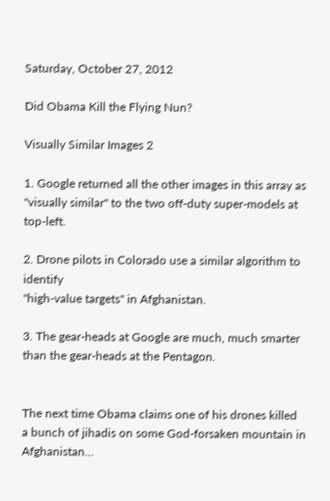Saturday, October 27, 2012

Did Obama Kill the Flying Nun?

Visually Similar Images 2

1. Google returned all the other images in this array as
"visually similar" to the two off-duty super-models at top-left.

2. Drone pilots in Colorado use a similar algorithm to identify
"high-value targets" in Afghanistan.

3. The gear-heads at Google are much, much smarter
than the gear-heads at the Pentagon.


The next time Obama claims one of his drones killed
a bunch of jihadis on some God-forsaken mountain in Afghanistan...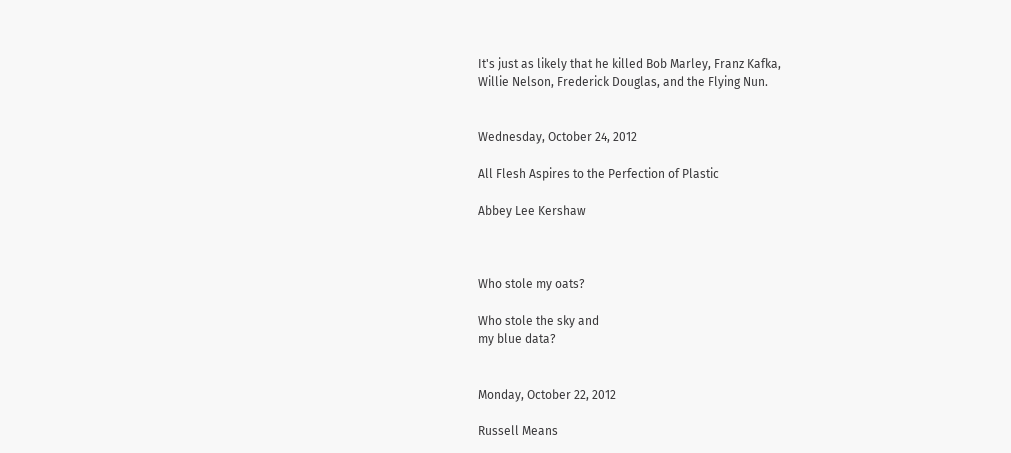It's just as likely that he killed Bob Marley, Franz Kafka,
Willie Nelson, Frederick Douglas, and the Flying Nun.


Wednesday, October 24, 2012

All Flesh Aspires to the Perfection of Plastic

Abbey Lee Kershaw



Who stole my oats?

Who stole the sky and
my blue data?


Monday, October 22, 2012

Russell Means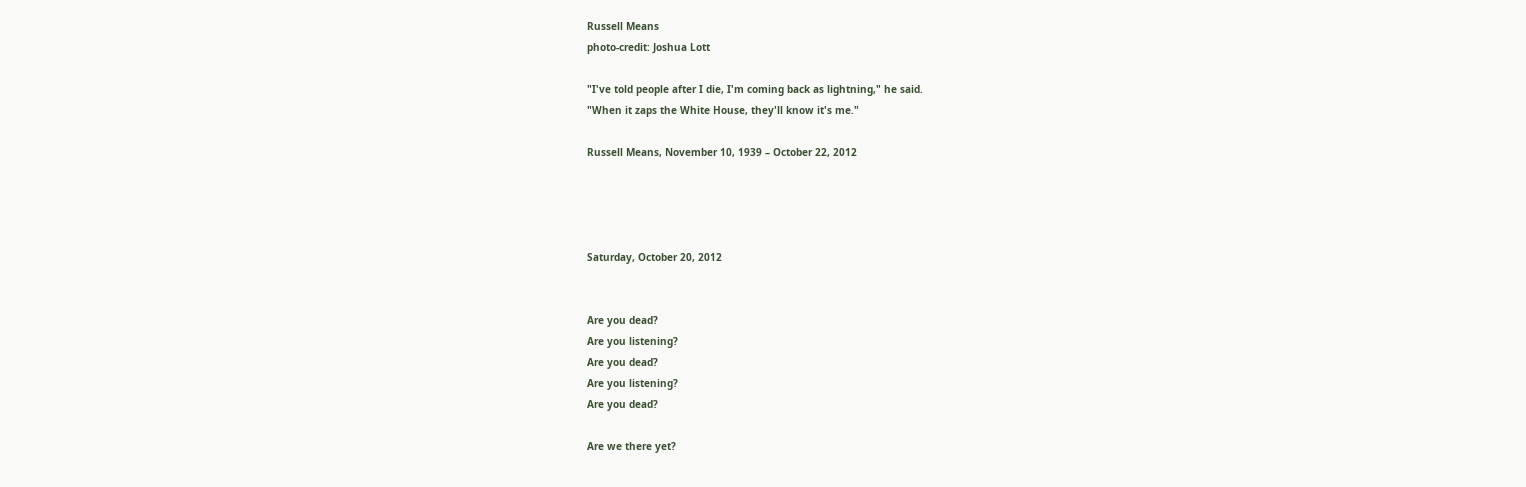Russell Means
photo-credit: Joshua Lott

"I've told people after I die, I'm coming back as lightning," he said.
"When it zaps the White House, they'll know it's me."

Russell Means, November 10, 1939 – October 22, 2012




Saturday, October 20, 2012


Are you dead?
Are you listening?
Are you dead?
Are you listening?
Are you dead?

Are we there yet?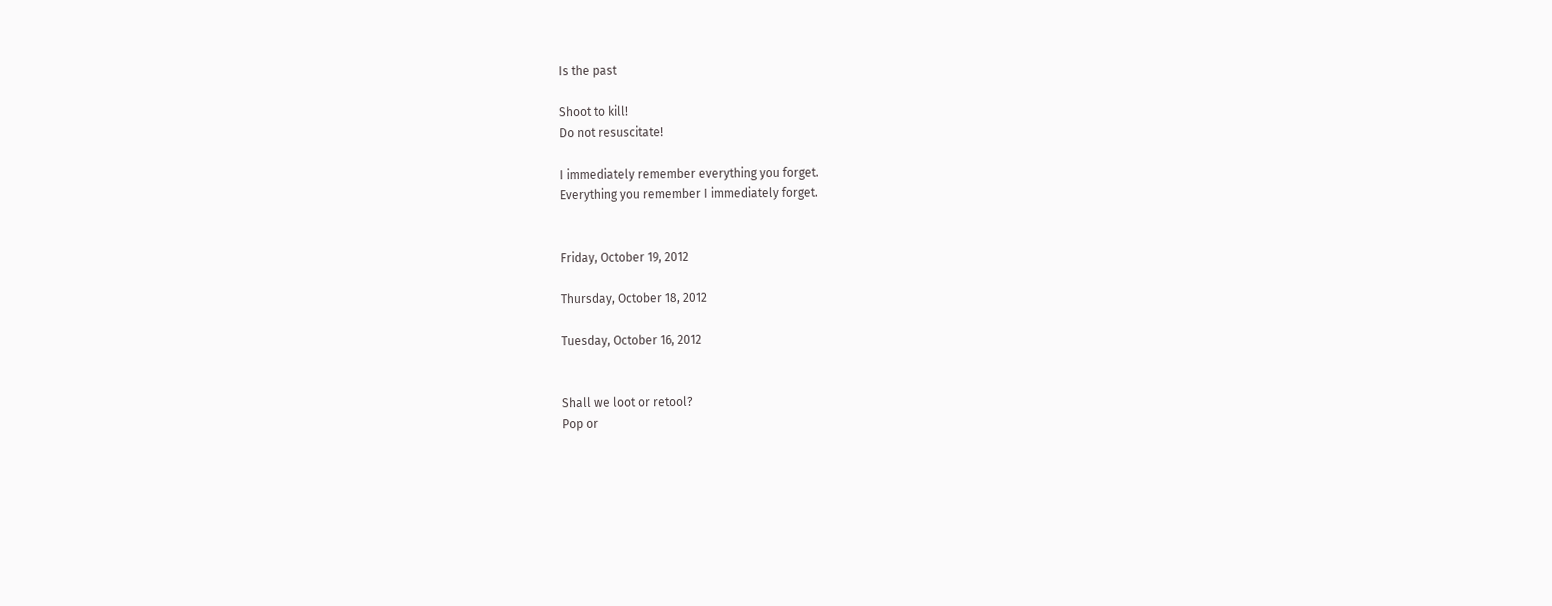Is the past

Shoot to kill!
Do not resuscitate!

I immediately remember everything you forget.
Everything you remember I immediately forget.


Friday, October 19, 2012

Thursday, October 18, 2012

Tuesday, October 16, 2012


Shall we loot or retool?
Pop or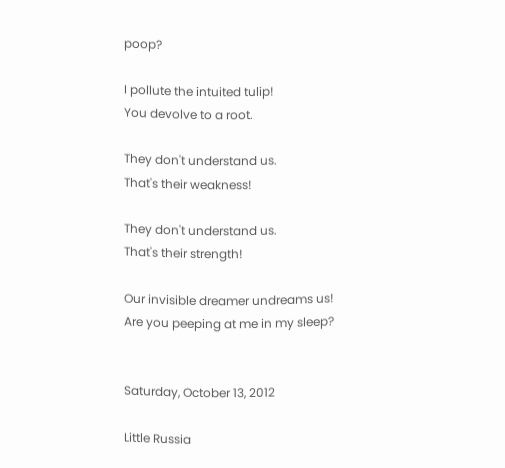poop?

I pollute the intuited tulip!
You devolve to a root.

They don't understand us.
That's their weakness!

They don't understand us.
That's their strength!

Our invisible dreamer undreams us!
Are you peeping at me in my sleep?


Saturday, October 13, 2012

Little Russia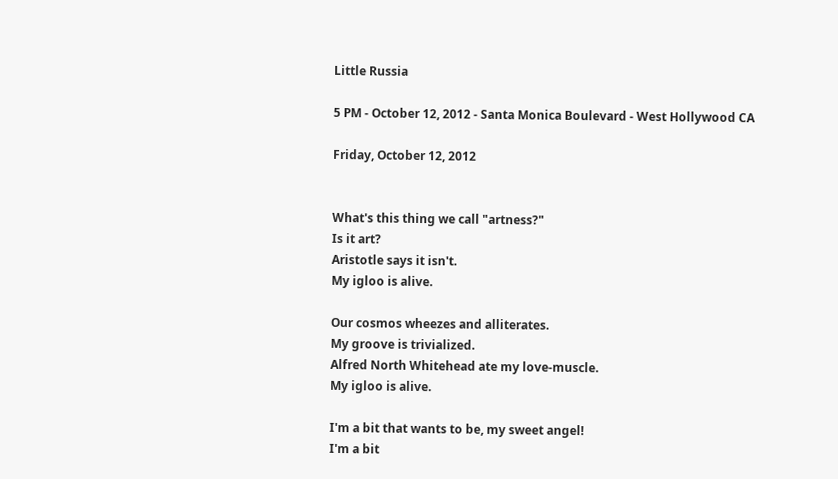Little Russia

5 PM - October 12, 2012 - Santa Monica Boulevard - West Hollywood CA

Friday, October 12, 2012


What's this thing we call "artness?"
Is it art?
Aristotle says it isn't.
My igloo is alive.

Our cosmos wheezes and alliterates.
My groove is trivialized.
Alfred North Whitehead ate my love-muscle.
My igloo is alive.

I'm a bit that wants to be, my sweet angel!
I'm a bit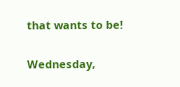that wants to be!


Wednesday,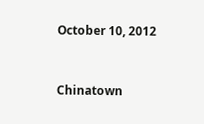October 10, 2012



Chinatown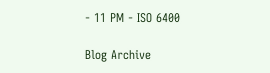- 11 PM - ISO 6400

Blog Archive